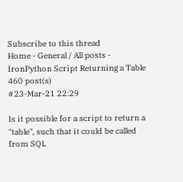Subscribe to this thread
Home - General / All posts - IronPython Script Returning a Table
460 post(s)
#23-Mar-21 22:29

Is it possible for a script to return a "table", such that it could be called from SQL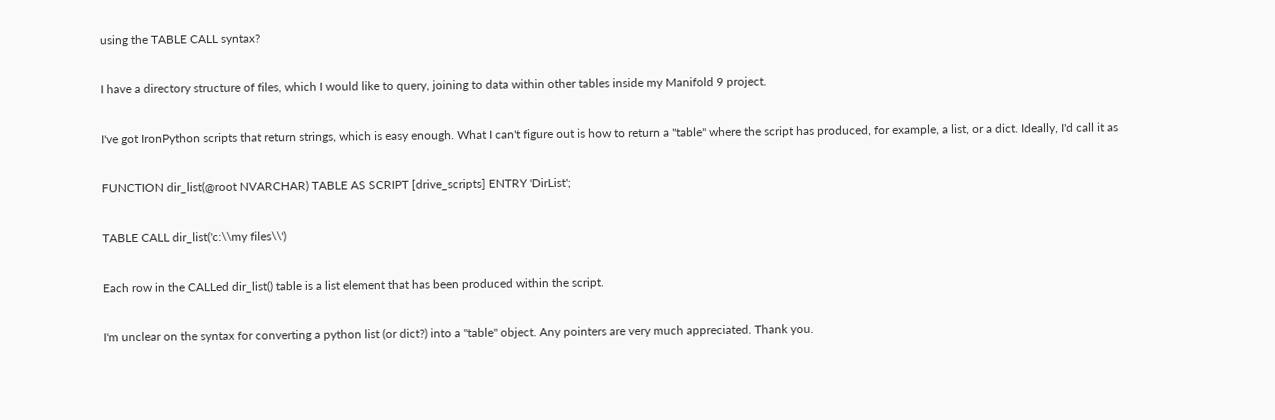using the TABLE CALL syntax?

I have a directory structure of files, which I would like to query, joining to data within other tables inside my Manifold 9 project.

I've got IronPython scripts that return strings, which is easy enough. What I can't figure out is how to return a "table" where the script has produced, for example, a list, or a dict. Ideally, I'd call it as

FUNCTION dir_list(@root NVARCHAR) TABLE AS SCRIPT [drive_scripts] ENTRY 'DirList';

TABLE CALL dir_list('c:\\my files\\')

Each row in the CALLed dir_list() table is a list element that has been produced within the script.

I'm unclear on the syntax for converting a python list (or dict?) into a "table" object. Any pointers are very much appreciated. Thank you.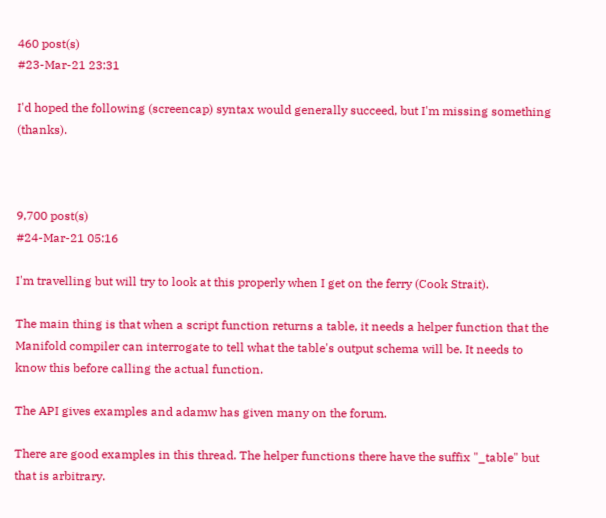460 post(s)
#23-Mar-21 23:31

I'd hoped the following (screencap) syntax would generally succeed, but I'm missing something (thanks).



9,700 post(s)
#24-Mar-21 05:16

I'm travelling but will try to look at this properly when I get on the ferry (Cook Strait).

The main thing is that when a script function returns a table, it needs a helper function that the Manifold compiler can interrogate to tell what the table's output schema will be. It needs to know this before calling the actual function.

The API gives examples and adamw has given many on the forum.

There are good examples in this thread. The helper functions there have the suffix "_table" but that is arbitrary.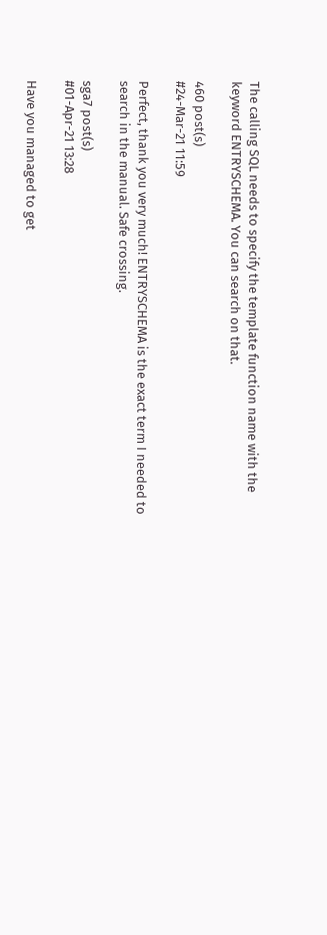The calling SQL needs to specify the template function name with the keyword ENTRYSCHEMA. You can search on that.

460 post(s)
#24-Mar-21 11:59

Perfect, thank you very much! ENTRYSCHEMA is the exact term I needed to search in the manual. Safe crossing.

sga7 post(s)
#01-Apr-21 13:28

Have you managed to get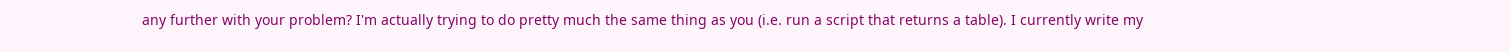any further with your problem? I'm actually trying to do pretty much the same thing as you (i.e. run a script that returns a table). I currently write my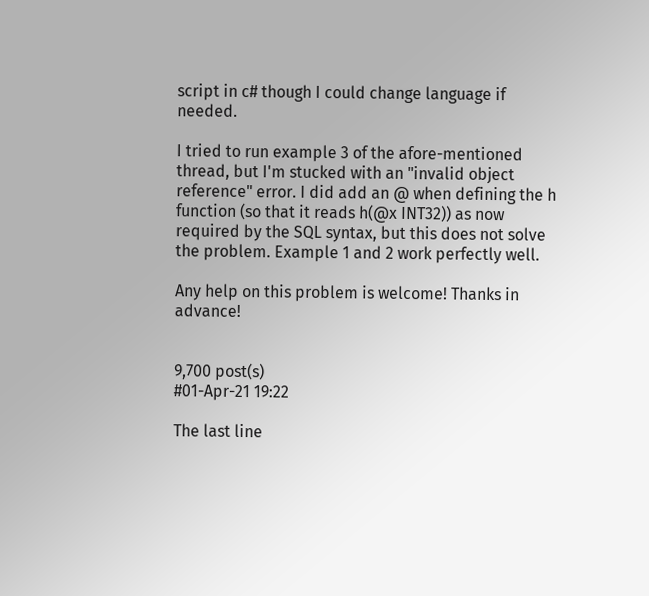script in c# though I could change language if needed.

I tried to run example 3 of the afore-mentioned thread, but I'm stucked with an "invalid object reference" error. I did add an @ when defining the h function (so that it reads h(@x INT32)) as now required by the SQL syntax, but this does not solve the problem. Example 1 and 2 work perfectly well.

Any help on this problem is welcome! Thanks in advance!


9,700 post(s)
#01-Apr-21 19:22

The last line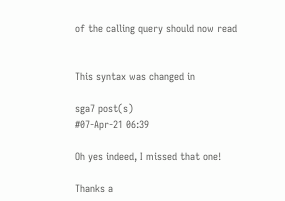of the calling query should now read


This syntax was changed in

sga7 post(s)
#07-Apr-21 06:39

Oh yes indeed, I missed that one!

Thanks a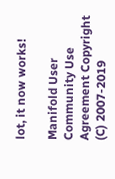lot, it now works!

Manifold User Community Use Agreement Copyright (C) 2007-2019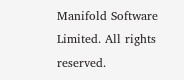Manifold Software Limited. All rights reserved.